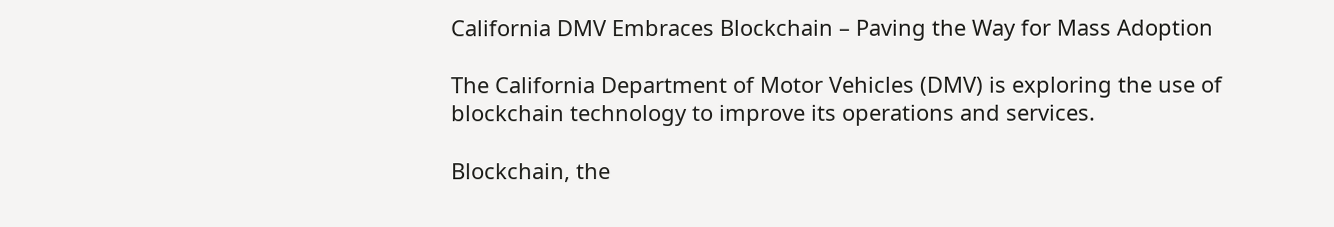California DMV Embraces Blockchain – Paving the Way for Mass Adoption

The California Department of Motor Vehicles (DMV) is exploring the use of blockchain technology to improve its operations and services.

Blockchain, the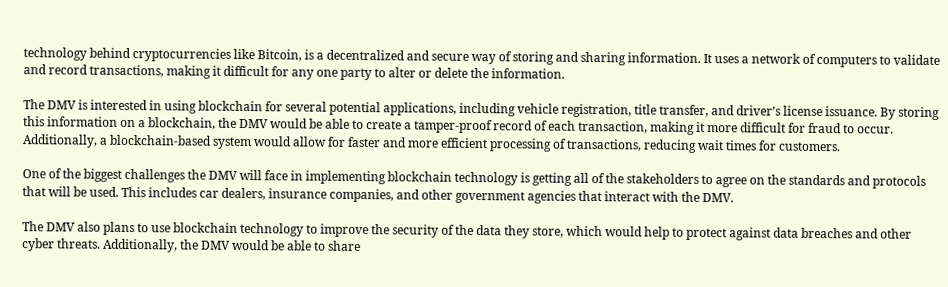technology behind cryptocurrencies like Bitcoin, is a decentralized and secure way of storing and sharing information. It uses a network of computers to validate and record transactions, making it difficult for any one party to alter or delete the information.

The DMV is interested in using blockchain for several potential applications, including vehicle registration, title transfer, and driver’s license issuance. By storing this information on a blockchain, the DMV would be able to create a tamper-proof record of each transaction, making it more difficult for fraud to occur. Additionally, a blockchain-based system would allow for faster and more efficient processing of transactions, reducing wait times for customers.

One of the biggest challenges the DMV will face in implementing blockchain technology is getting all of the stakeholders to agree on the standards and protocols that will be used. This includes car dealers, insurance companies, and other government agencies that interact with the DMV.

The DMV also plans to use blockchain technology to improve the security of the data they store, which would help to protect against data breaches and other cyber threats. Additionally, the DMV would be able to share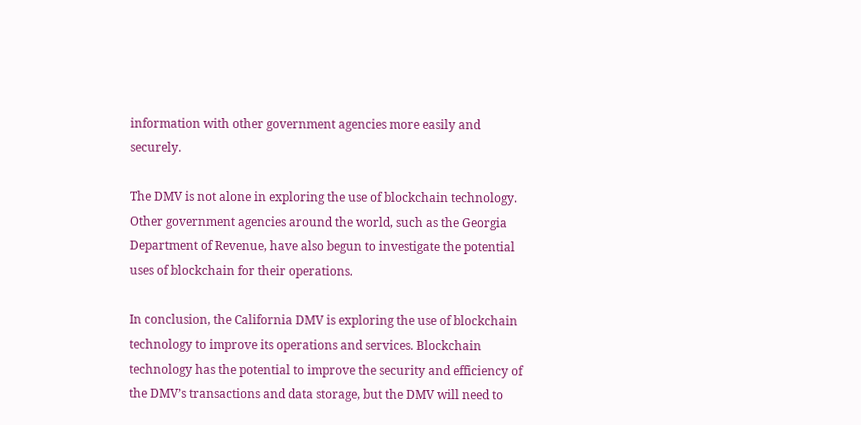information with other government agencies more easily and securely.

The DMV is not alone in exploring the use of blockchain technology. Other government agencies around the world, such as the Georgia Department of Revenue, have also begun to investigate the potential uses of blockchain for their operations.

In conclusion, the California DMV is exploring the use of blockchain technology to improve its operations and services. Blockchain technology has the potential to improve the security and efficiency of the DMV’s transactions and data storage, but the DMV will need to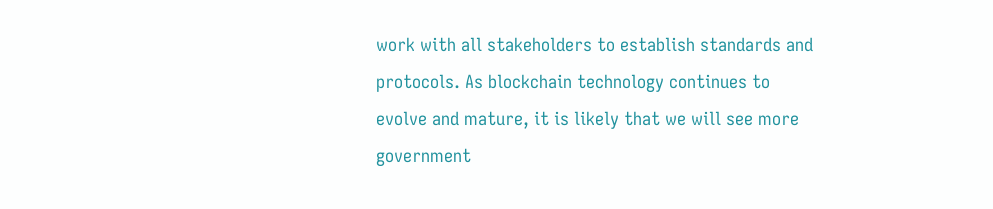work with all stakeholders to establish standards and protocols. As blockchain technology continues to evolve and mature, it is likely that we will see more government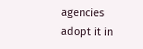agencies adopt it in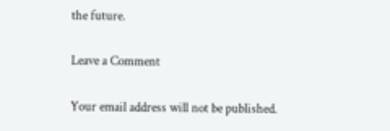the future.

Leave a Comment

Your email address will not be published.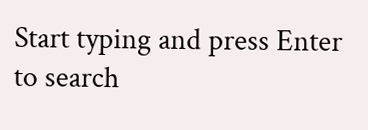Start typing and press Enter to search